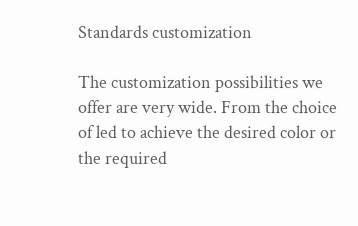Standards customization

The customization possibilities we offer are very wide. From the choice of led to achieve the desired color or the required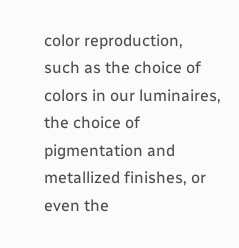color reproduction, such as the choice of colors in our luminaires, the choice of pigmentation and metallized finishes, or even the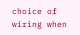choice of wiring when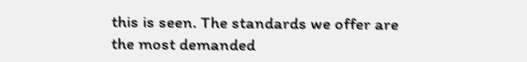this is seen. The standards we offer are the most demanded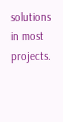solutions in most projects.